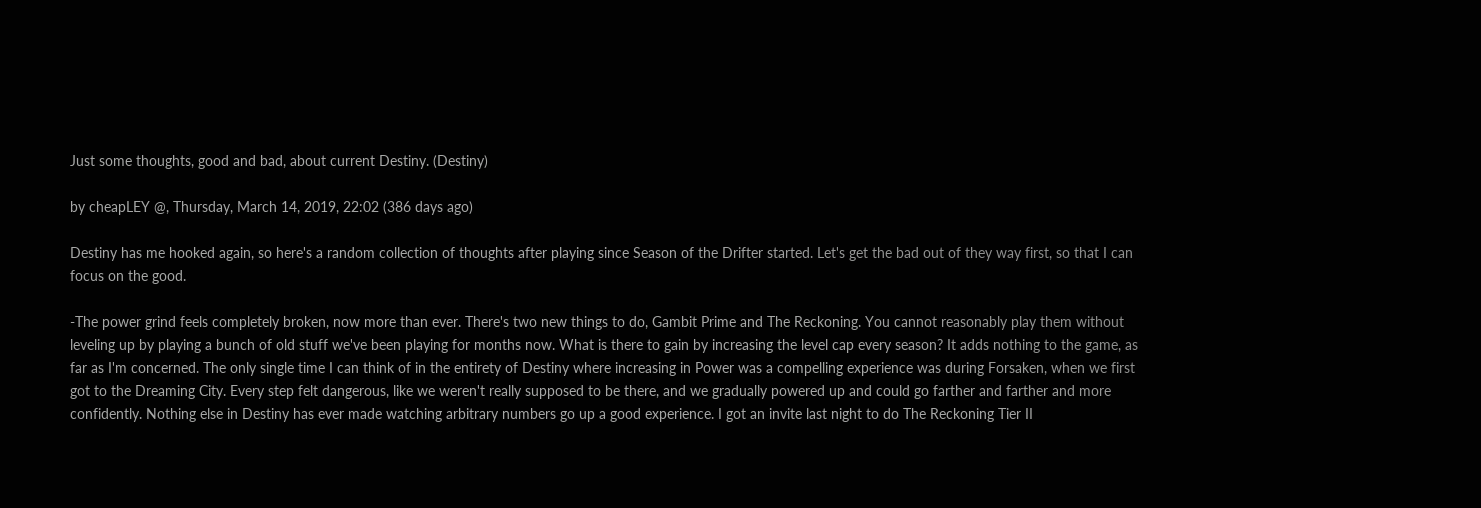Just some thoughts, good and bad, about current Destiny. (Destiny)

by cheapLEY @, Thursday, March 14, 2019, 22:02 (386 days ago)

Destiny has me hooked again, so here's a random collection of thoughts after playing since Season of the Drifter started. Let's get the bad out of they way first, so that I can focus on the good.

-The power grind feels completely broken, now more than ever. There's two new things to do, Gambit Prime and The Reckoning. You cannot reasonably play them without leveling up by playing a bunch of old stuff we've been playing for months now. What is there to gain by increasing the level cap every season? It adds nothing to the game, as far as I'm concerned. The only single time I can think of in the entirety of Destiny where increasing in Power was a compelling experience was during Forsaken, when we first got to the Dreaming City. Every step felt dangerous, like we weren't really supposed to be there, and we gradually powered up and could go farther and farther and more confidently. Nothing else in Destiny has ever made watching arbitrary numbers go up a good experience. I got an invite last night to do The Reckoning Tier II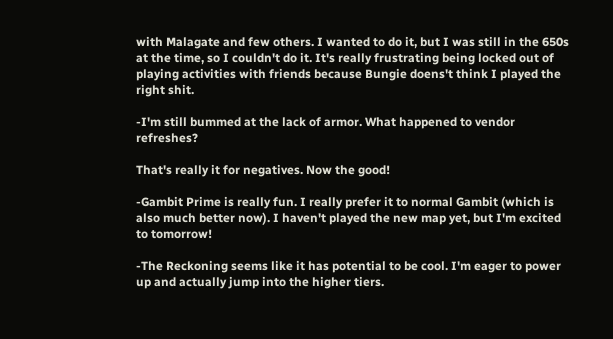with Malagate and few others. I wanted to do it, but I was still in the 650s at the time, so I couldn't do it. It's really frustrating being locked out of playing activities with friends because Bungie doens't think I played the right shit.

-I'm still bummed at the lack of armor. What happened to vendor refreshes?

That's really it for negatives. Now the good!

-Gambit Prime is really fun. I really prefer it to normal Gambit (which is also much better now). I haven't played the new map yet, but I'm excited to tomorrow!

-The Reckoning seems like it has potential to be cool. I'm eager to power up and actually jump into the higher tiers.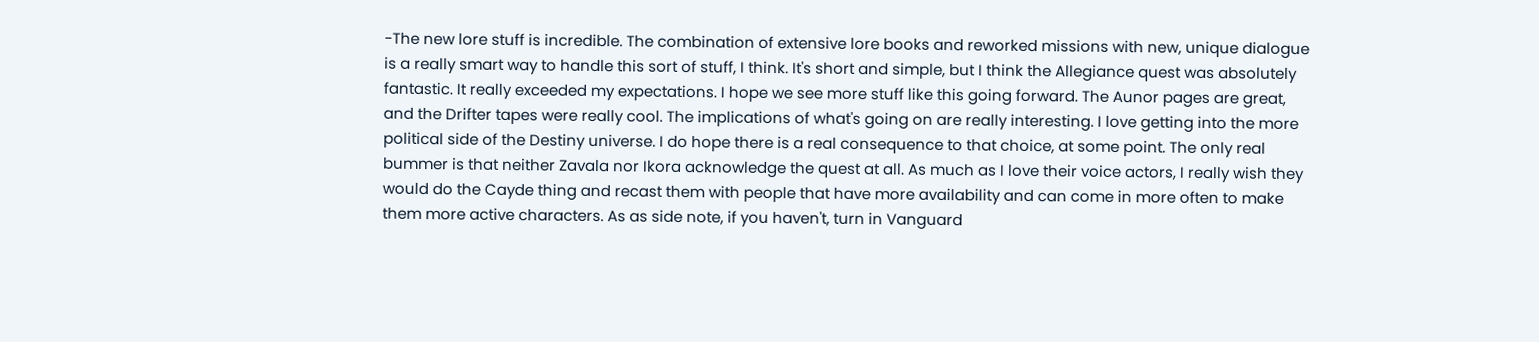-The new lore stuff is incredible. The combination of extensive lore books and reworked missions with new, unique dialogue is a really smart way to handle this sort of stuff, I think. It's short and simple, but I think the Allegiance quest was absolutely fantastic. It really exceeded my expectations. I hope we see more stuff like this going forward. The Aunor pages are great, and the Drifter tapes were really cool. The implications of what's going on are really interesting. I love getting into the more political side of the Destiny universe. I do hope there is a real consequence to that choice, at some point. The only real bummer is that neither Zavala nor Ikora acknowledge the quest at all. As much as I love their voice actors, I really wish they would do the Cayde thing and recast them with people that have more availability and can come in more often to make them more active characters. As as side note, if you haven't, turn in Vanguard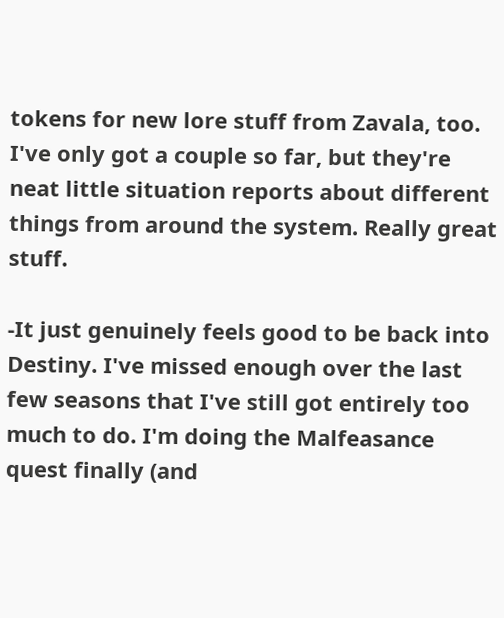tokens for new lore stuff from Zavala, too. I've only got a couple so far, but they're neat little situation reports about different things from around the system. Really great stuff.

-It just genuinely feels good to be back into Destiny. I've missed enough over the last few seasons that I've still got entirely too much to do. I'm doing the Malfeasance quest finally (and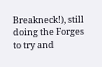Breakneck!), still doing the Forges to try and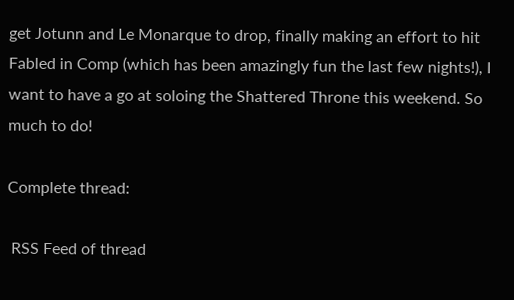get Jotunn and Le Monarque to drop, finally making an effort to hit Fabled in Comp (which has been amazingly fun the last few nights!), I want to have a go at soloing the Shattered Throne this weekend. So much to do!

Complete thread:

 RSS Feed of thread